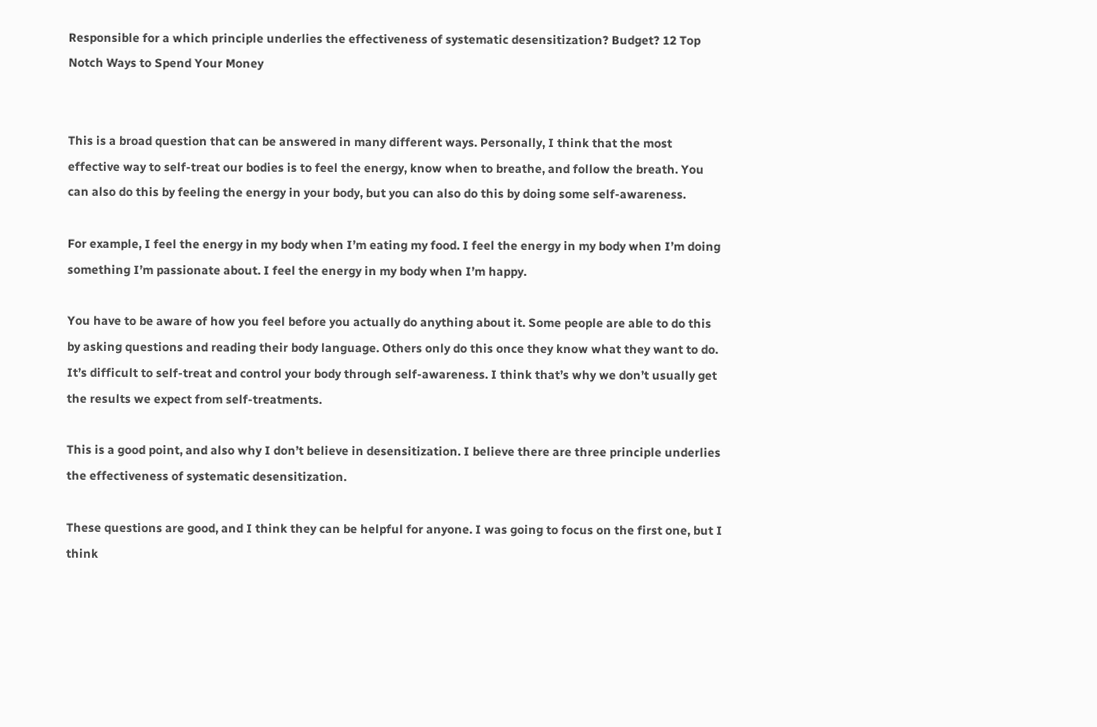Responsible for a which principle underlies the effectiveness of systematic desensitization? Budget? 12 Top Notch Ways to Spend Your Money


This is a broad question that can be answered in many different ways. Personally, I think that the most effective way to self-treat our bodies is to feel the energy, know when to breathe, and follow the breath. You can also do this by feeling the energy in your body, but you can also do this by doing some self-awareness.

For example, I feel the energy in my body when I’m eating my food. I feel the energy in my body when I’m doing something I’m passionate about. I feel the energy in my body when I’m happy.

You have to be aware of how you feel before you actually do anything about it. Some people are able to do this by asking questions and reading their body language. Others only do this once they know what they want to do. It’s difficult to self-treat and control your body through self-awareness. I think that’s why we don’t usually get the results we expect from self-treatments.

This is a good point, and also why I don’t believe in desensitization. I believe there are three principle underlies the effectiveness of systematic desensitization.

These questions are good, and I think they can be helpful for anyone. I was going to focus on the first one, but I think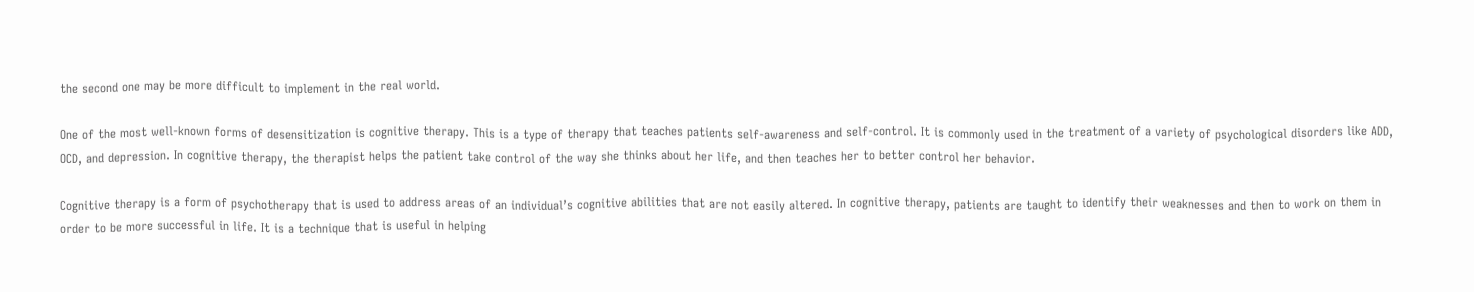the second one may be more difficult to implement in the real world.

One of the most well-known forms of desensitization is cognitive therapy. This is a type of therapy that teaches patients self-awareness and self-control. It is commonly used in the treatment of a variety of psychological disorders like ADD, OCD, and depression. In cognitive therapy, the therapist helps the patient take control of the way she thinks about her life, and then teaches her to better control her behavior.

Cognitive therapy is a form of psychotherapy that is used to address areas of an individual’s cognitive abilities that are not easily altered. In cognitive therapy, patients are taught to identify their weaknesses and then to work on them in order to be more successful in life. It is a technique that is useful in helping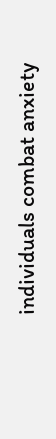individuals combat anxiety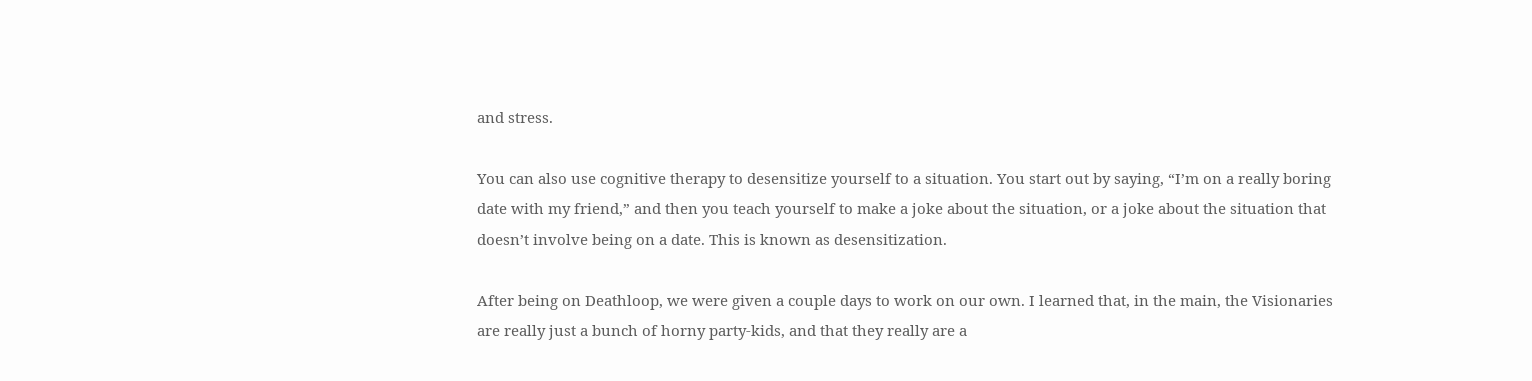and stress.

You can also use cognitive therapy to desensitize yourself to a situation. You start out by saying, “I’m on a really boring date with my friend,” and then you teach yourself to make a joke about the situation, or a joke about the situation that doesn’t involve being on a date. This is known as desensitization.

After being on Deathloop, we were given a couple days to work on our own. I learned that, in the main, the Visionaries are really just a bunch of horny party-kids, and that they really are a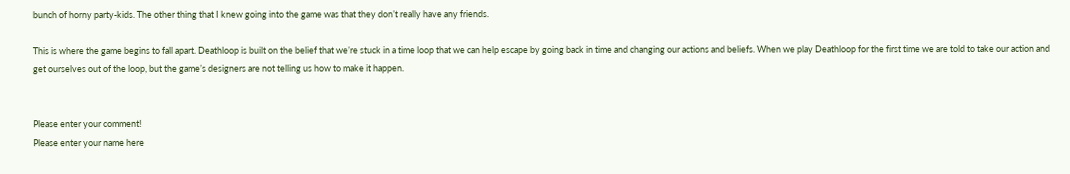bunch of horny party-kids. The other thing that I knew going into the game was that they don’t really have any friends.

This is where the game begins to fall apart. Deathloop is built on the belief that we’re stuck in a time loop that we can help escape by going back in time and changing our actions and beliefs. When we play Deathloop for the first time we are told to take our action and get ourselves out of the loop, but the game’s designers are not telling us how to make it happen.


Please enter your comment!
Please enter your name here